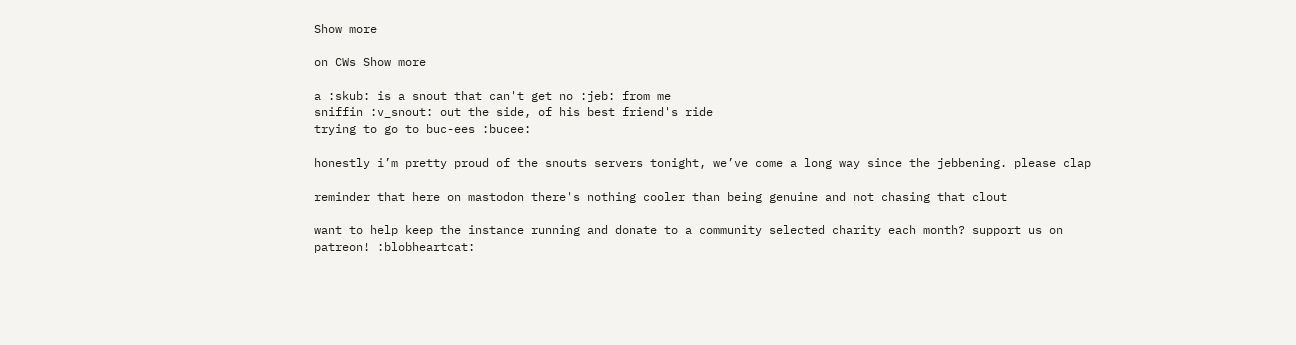Show more

on CWs Show more

a :skub: is a snout that can't get no :jeb: from me
sniffin :v_snout: out the side, of his best friend's ride
trying to go to buc-ees :bucee:

honestly i’m pretty proud of the snouts servers tonight, we’ve come a long way since the jebbening. please clap

reminder that here on mastodon there's nothing cooler than being genuine and not chasing that clout

want to help keep the instance running and donate to a community selected charity each month? support us on patreon! :blobheartcat: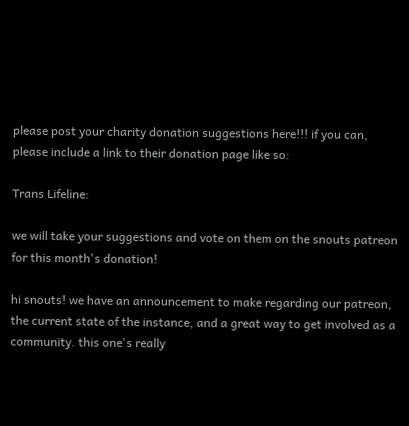please post your charity donation suggestions here!!! if you can, please include a link to their donation page like so:

Trans Lifeline:

we will take your suggestions and vote on them on the snouts patreon for this month's donation!

hi snouts! we have an announcement to make regarding our patreon, the current state of the instance, and a great way to get involved as a community. this one's really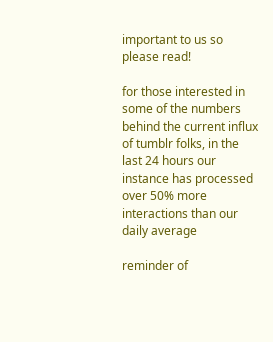important to us so please read!

for those interested in some of the numbers behind the current influx of tumblr folks, in the last 24 hours our instance has processed over 50% more interactions than our daily average

reminder of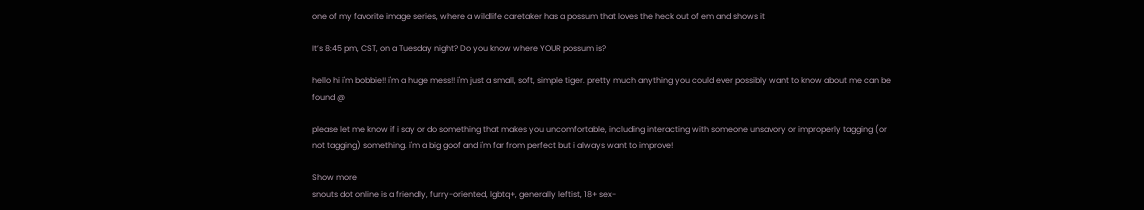one of my favorite image series, where a wildlife caretaker has a possum that loves the heck out of em and shows it

It’s 8:45 pm, CST, on a Tuesday night? Do you know where YOUR possum is?

hello hi i'm bobbie!! i'm a huge mess!! i'm just a small, soft, simple tiger. pretty much anything you could ever possibly want to know about me can be found @

please let me know if i say or do something that makes you uncomfortable, including interacting with someone unsavory or improperly tagging (or not tagging) something. i'm a big goof and i'm far from perfect but i always want to improve!

Show more
snouts dot online is a friendly, furry-oriented, lgbtq+, generally leftist, 18+ sex-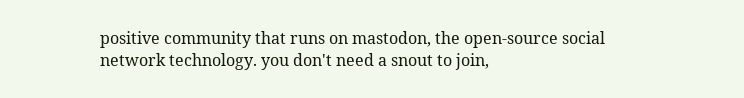positive community that runs on mastodon, the open-source social network technology. you don't need a snout to join,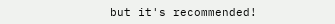but it's recommended!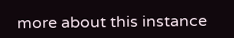more about this instance